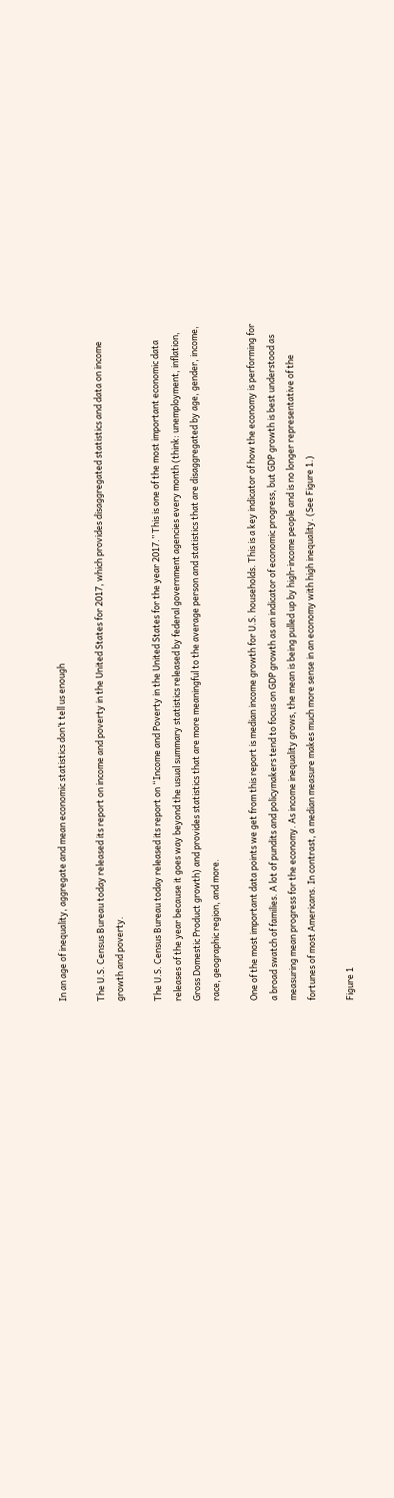In an age of inequality, aggregate and mean economic statistics don’t tell us enough

The U.S. Census Bureau today released its report on income and poverty in the United States for 2017, which provides disaggregated statistics and data on income growth and poverty.

The U.S. Census Bureau today released its report on “Income and Poverty in the United States for the year 2017.” This is one of the most important economic data releases of the year because it goes way beyond the usual summary statistics released by federal government agencies every month (think: unemployment, inflation, Gross Domestic Product growth) and provides statistics that are more meaningful to the average person and statistics that are disaggregated by age, gender, income, race, geographic region, and more.

One of the most important data points we get from this report is median income growth for U.S. households. This is a key indicator of how the economy is performing for a broad swatch of families. A lot of pundits and policymakers tend to focus on GDP growth as an indicator of economic progress, but GDP growth is best understood as measuring mean progress for the economy. As income inequality grows, the mean is being pulled up by high-income people and is no longer representative of the fortunes of most Americans. In contrast, a median measure makes much more sense in an economy with high inequality. (See Figure 1.)

Figure 1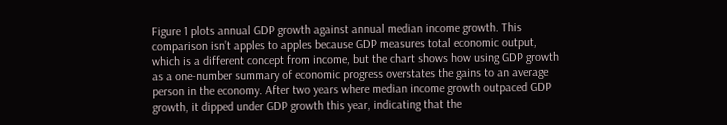Figure 1 plots annual GDP growth against annual median income growth. This comparison isn’t apples to apples because GDP measures total economic output, which is a different concept from income, but the chart shows how using GDP growth as a one-number summary of economic progress overstates the gains to an average person in the economy. After two years where median income growth outpaced GDP growth, it dipped under GDP growth this year, indicating that the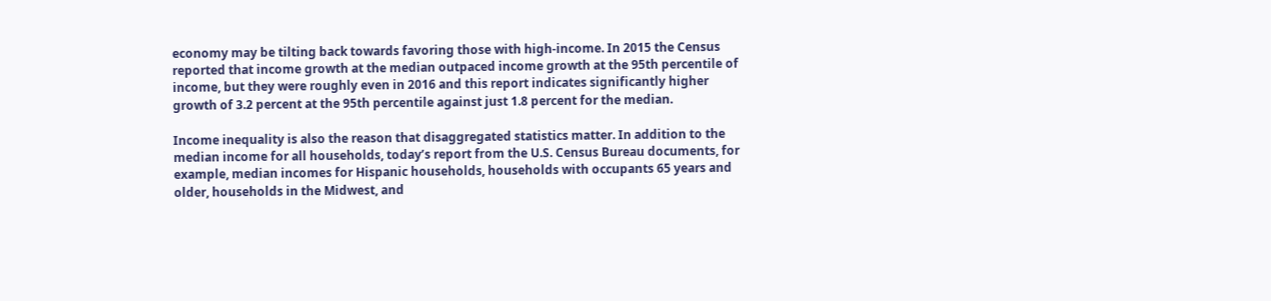economy may be tilting back towards favoring those with high-income. In 2015 the Census reported that income growth at the median outpaced income growth at the 95th percentile of income, but they were roughly even in 2016 and this report indicates significantly higher growth of 3.2 percent at the 95th percentile against just 1.8 percent for the median.

Income inequality is also the reason that disaggregated statistics matter. In addition to the median income for all households, today’s report from the U.S. Census Bureau documents, for example, median incomes for Hispanic households, households with occupants 65 years and older, households in the Midwest, and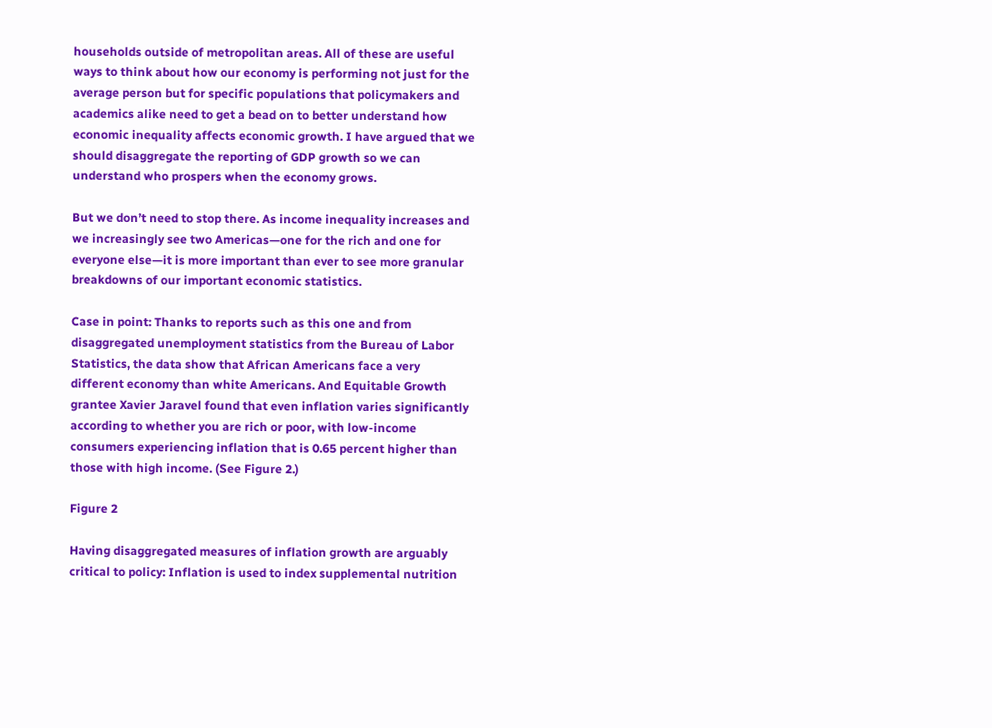households outside of metropolitan areas. All of these are useful ways to think about how our economy is performing not just for the average person but for specific populations that policymakers and academics alike need to get a bead on to better understand how economic inequality affects economic growth. I have argued that we should disaggregate the reporting of GDP growth so we can understand who prospers when the economy grows.

But we don’t need to stop there. As income inequality increases and we increasingly see two Americas—one for the rich and one for everyone else—it is more important than ever to see more granular breakdowns of our important economic statistics.

Case in point: Thanks to reports such as this one and from disaggregated unemployment statistics from the Bureau of Labor Statistics, the data show that African Americans face a very different economy than white Americans. And Equitable Growth grantee Xavier Jaravel found that even inflation varies significantly according to whether you are rich or poor, with low-income consumers experiencing inflation that is 0.65 percent higher than those with high income. (See Figure 2.)

Figure 2

Having disaggregated measures of inflation growth are arguably critical to policy: Inflation is used to index supplemental nutrition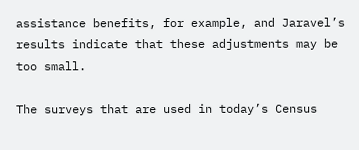assistance benefits, for example, and Jaravel’s results indicate that these adjustments may be too small.

The surveys that are used in today’s Census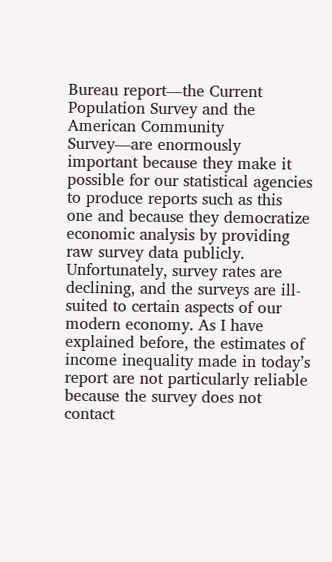Bureau report—the Current Population Survey and the American Community Survey—are enormously important because they make it possible for our statistical agencies to produce reports such as this one and because they democratize economic analysis by providing raw survey data publicly. Unfortunately, survey rates are declining, and the surveys are ill-suited to certain aspects of our modern economy. As I have explained before, the estimates of income inequality made in today’s report are not particularly reliable because the survey does not contact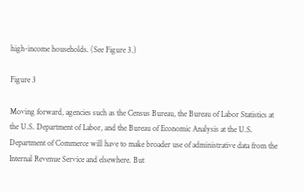high-income households. (See Figure 3.)

Figure 3

Moving forward, agencies such as the Census Bureau, the Bureau of Labor Statistics at the U.S. Department of Labor, and the Bureau of Economic Analysis at the U.S. Department of Commerce will have to make broader use of administrative data from the Internal Revenue Service and elsewhere. But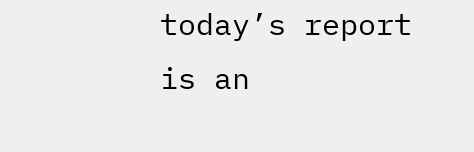today’s report is an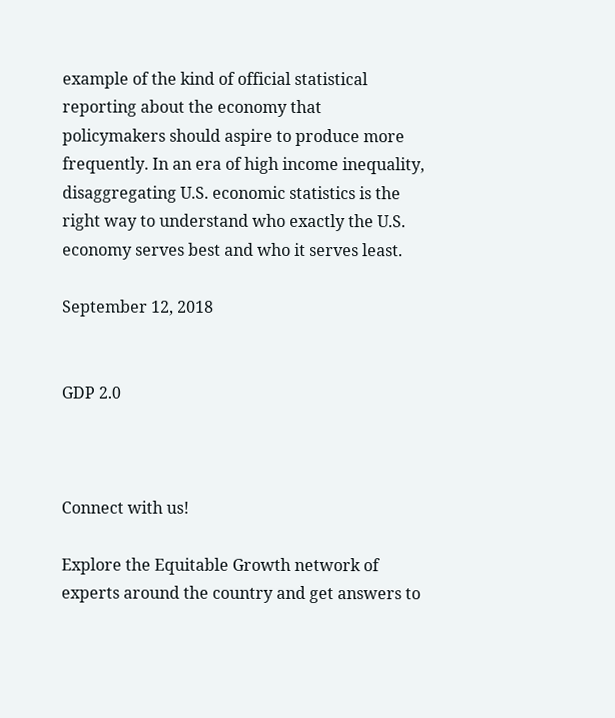example of the kind of official statistical reporting about the economy that policymakers should aspire to produce more frequently. In an era of high income inequality, disaggregating U.S. economic statistics is the right way to understand who exactly the U.S. economy serves best and who it serves least.

September 12, 2018


GDP 2.0



Connect with us!

Explore the Equitable Growth network of experts around the country and get answers to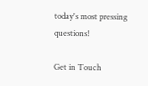today's most pressing questions!

Get in Touch